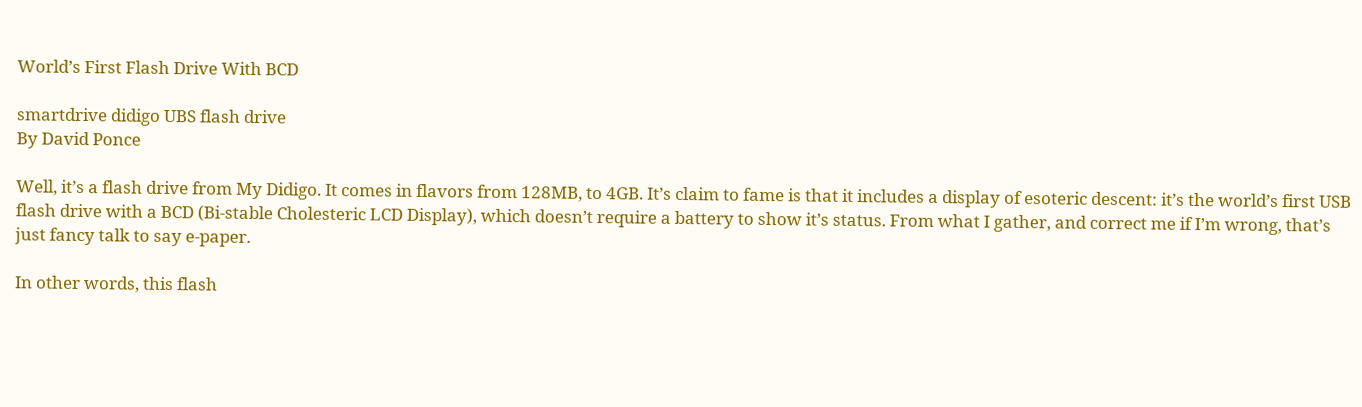World’s First Flash Drive With BCD

smartdrive didigo UBS flash drive
By David Ponce

Well, it’s a flash drive from My Didigo. It comes in flavors from 128MB, to 4GB. It’s claim to fame is that it includes a display of esoteric descent: it’s the world’s first USB flash drive with a BCD (Bi-stable Cholesteric LCD Display), which doesn’t require a battery to show it’s status. From what I gather, and correct me if I’m wrong, that’s just fancy talk to say e-paper.

In other words, this flash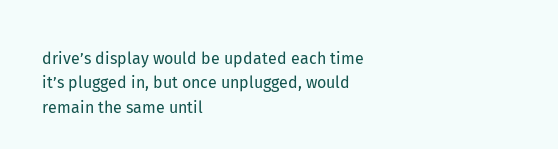drive’s display would be updated each time it’s plugged in, but once unplugged, would remain the same until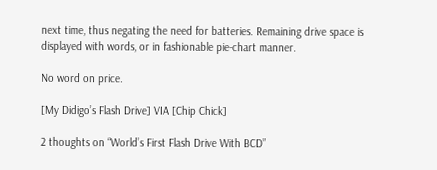next time, thus negating the need for batteries. Remaining drive space is displayed with words, or in fashionable pie-chart manner.

No word on price.

[My Didigo’s Flash Drive] VIA [Chip Chick]

2 thoughts on “World’s First Flash Drive With BCD”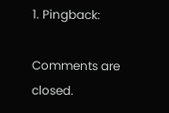1. Pingback:

Comments are closed.